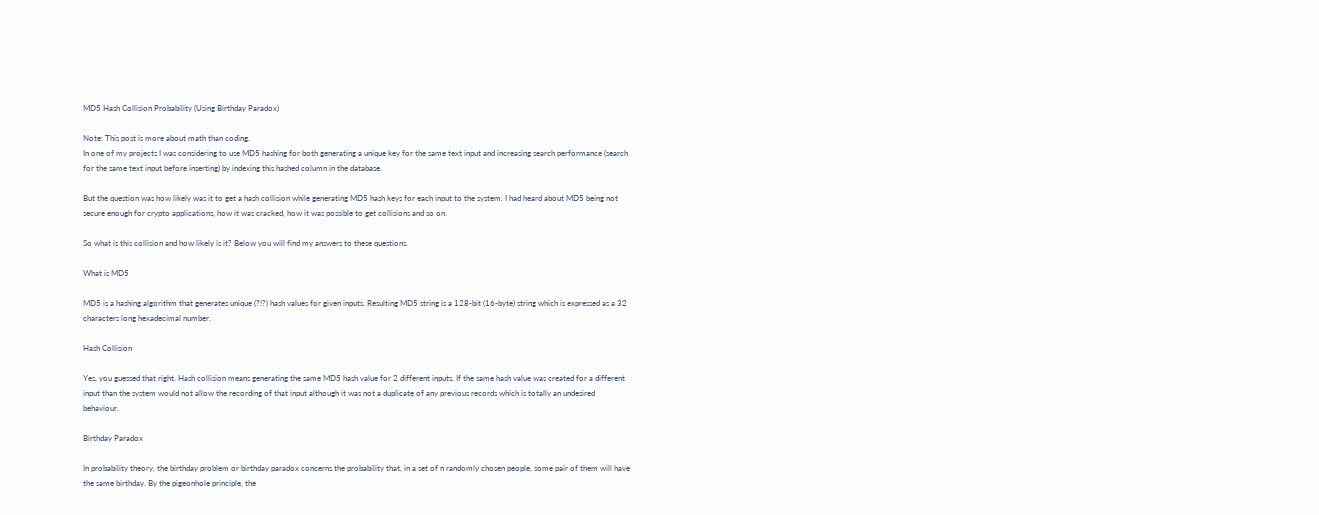MD5 Hash Collision Probability (Using Birthday Paradox)

Note: This post is more about math than coding.
In one of my projects I was considering to use MD5 hashing for both generating a unique key for the same text input and increasing search performance (search for the same text input before inserting) by indexing this hashed column in the database.

But the question was how likely was it to get a hash collision while generating MD5 hash keys for each input to the system. I had heard about MD5 being not secure enough for crypto applications, how it was cracked, how it was possible to get collisions and so on.

So what is this collision and how likely is it? Below you will find my answers to these questions.

What is MD5

MD5 is a hashing algorithm that generates unique (?!?) hash values for given inputs. Resulting MD5 string is a 128-bit (16-byte) string which is expressed as a 32 characters long hexadecimal number.

Hash Collision

Yes, you guessed that right. Hash collision means generating the same MD5 hash value for 2 different inputs. If the same hash value was created for a different input than the system would not allow the recording of that input although it was not a duplicate of any previous records which is totally an undesired behaviour.

Birthday Paradox

In probability theory, the birthday problem or birthday paradox concerns the probability that, in a set of n randomly chosen people, some pair of them will have the same birthday. By the pigeonhole principle, the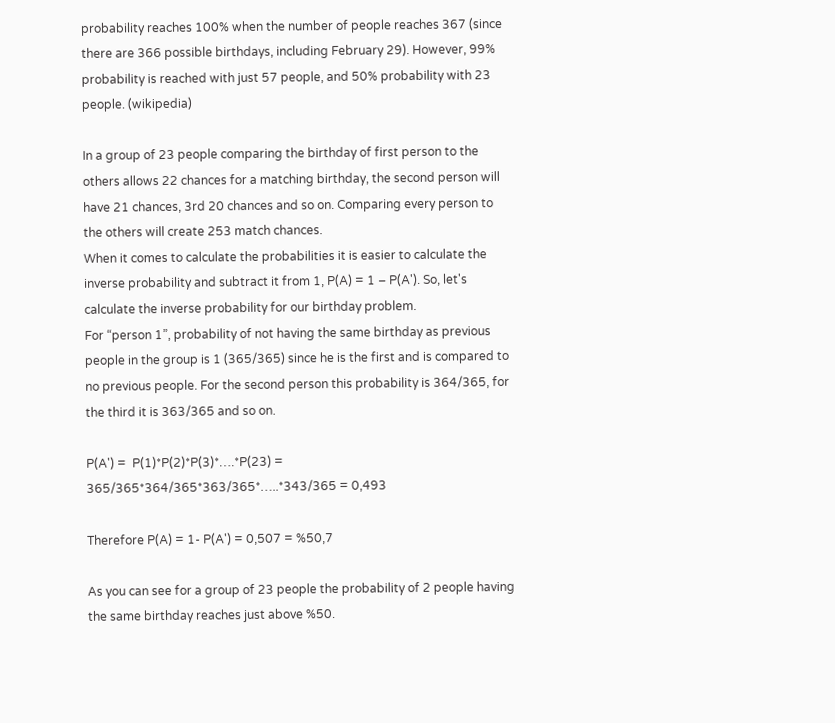probability reaches 100% when the number of people reaches 367 (since there are 366 possible birthdays, including February 29). However, 99% probability is reached with just 57 people, and 50% probability with 23 people. (wikipedia)

In a group of 23 people comparing the birthday of first person to the others allows 22 chances for a matching birthday, the second person will have 21 chances, 3rd 20 chances and so on. Comparing every person to the others will create 253 match chances.
When it comes to calculate the probabilities it is easier to calculate the inverse probability and subtract it from 1, P(A) = 1 – P(A'). So, let's calculate the inverse probability for our birthday problem.
For “person 1”, probability of not having the same birthday as previous people in the group is 1 (365/365) since he is the first and is compared to no previous people. For the second person this probability is 364/365, for the third it is 363/365 and so on.

P(A') =  P(1)*P(2)*P(3)*….*P(23) = 365/365*364/365*363/365*…..*343/365 = 0,493

Therefore P(A) = 1- P(A') = 0,507 = %50,7

As you can see for a group of 23 people the probability of 2 people having the same birthday reaches just above %50.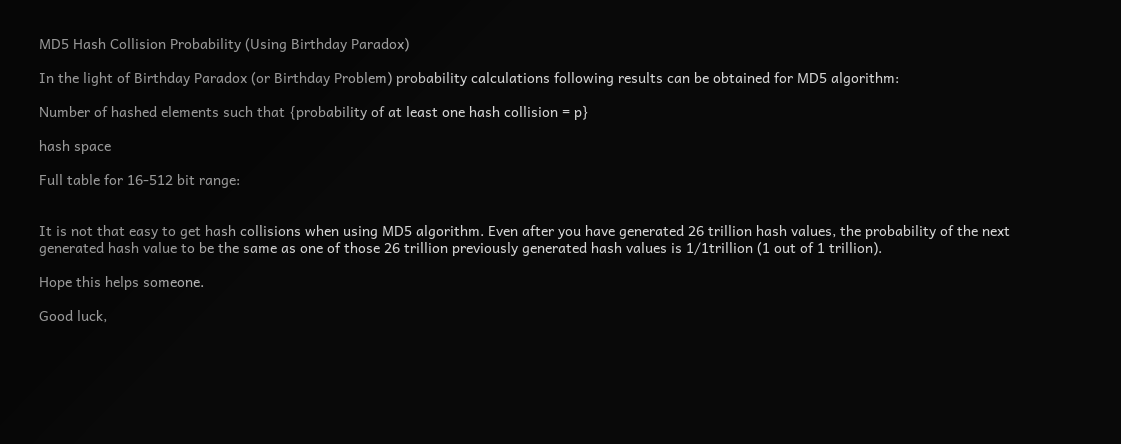MD5 Hash Collision Probability (Using Birthday Paradox)

In the light of Birthday Paradox (or Birthday Problem) probability calculations following results can be obtained for MD5 algorithm:

Number of hashed elements such that {probability of at least one hash collision = p}

hash space

Full table for 16-512 bit range:


It is not that easy to get hash collisions when using MD5 algorithm. Even after you have generated 26 trillion hash values, the probability of the next generated hash value to be the same as one of those 26 trillion previously generated hash values is 1/1trillion (1 out of 1 trillion).

Hope this helps someone.

Good luck,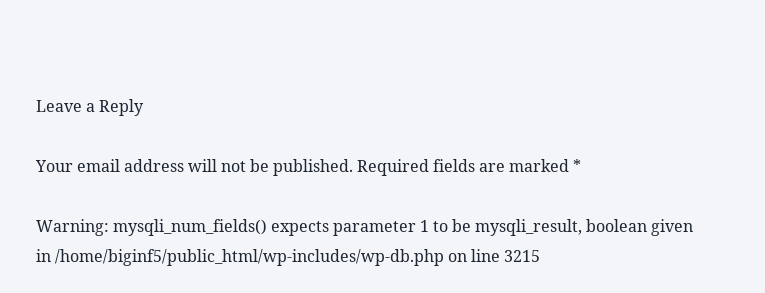Leave a Reply

Your email address will not be published. Required fields are marked *

Warning: mysqli_num_fields() expects parameter 1 to be mysqli_result, boolean given in /home/biginf5/public_html/wp-includes/wp-db.php on line 3215